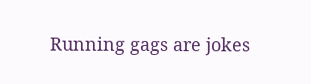Running gags are jokes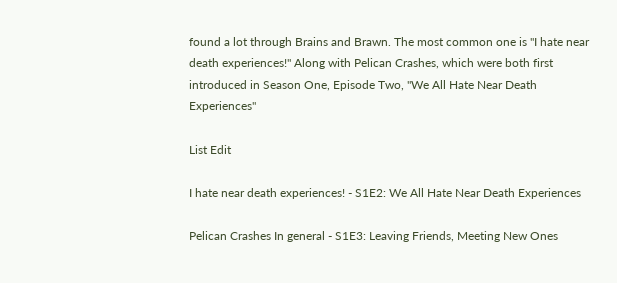found a lot through Brains and Brawn. The most common one is "I hate near death experiences!" Along with Pelican Crashes, which were both first introduced in Season One, Episode Two, "We All Hate Near Death Experiences"

List Edit

I hate near death experiences! - S1E2: We All Hate Near Death Experiences

Pelican Crashes In general - S1E3: Leaving Friends, Meeting New Ones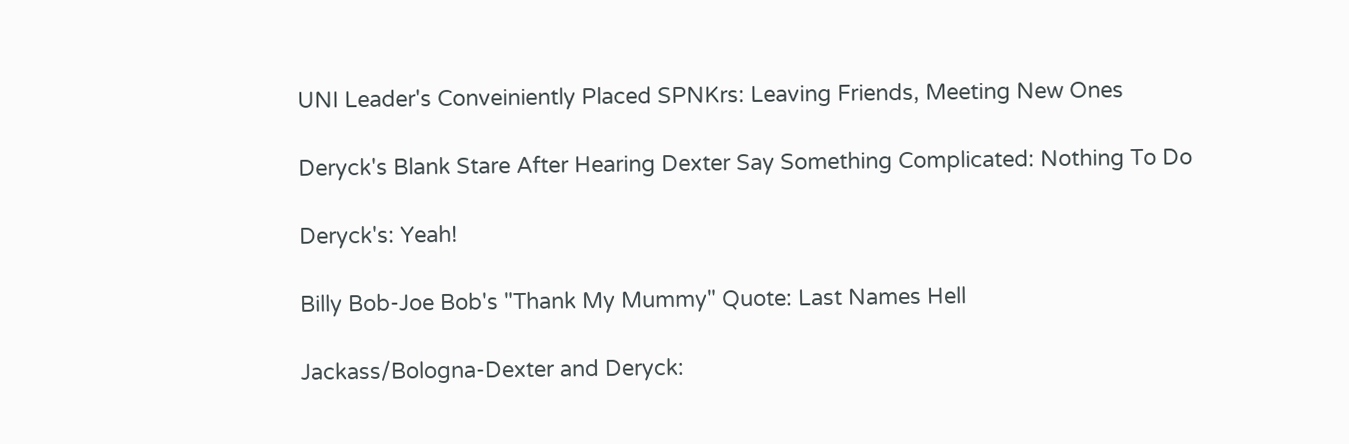UNI Leader's Conveiniently Placed SPNKrs: Leaving Friends, Meeting New Ones

Deryck's Blank Stare After Hearing Dexter Say Something Complicated: Nothing To Do

Deryck's: Yeah!

Billy Bob-Joe Bob's "Thank My Mummy" Quote: Last Names Hell

Jackass/Bologna-Dexter and Deryck: